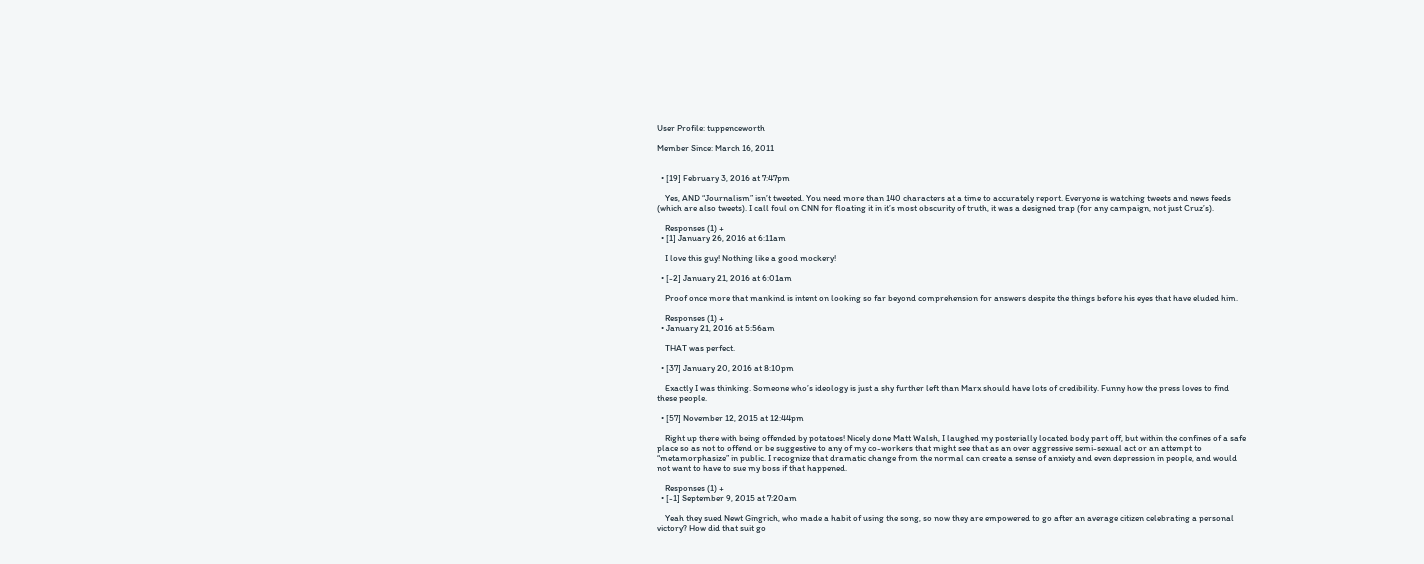User Profile: tuppenceworth

Member Since: March 16, 2011


  • [19] February 3, 2016 at 7:47pm

    Yes, AND “Journalism” isn’t tweeted. You need more than 140 characters at a time to accurately report. Everyone is watching tweets and news feeds (which are also tweets). I call foul on CNN for floating it in it’s most obscurity of truth, it was a designed trap (for any campaign, not just Cruz’s).

    Responses (1) +
  • [1] January 26, 2016 at 6:11am

    I love this guy! Nothing like a good mockery!

  • [-2] January 21, 2016 at 6:01am

    Proof once more that mankind is intent on looking so far beyond comprehension for answers despite the things before his eyes that have eluded him.

    Responses (1) +
  • January 21, 2016 at 5:56am

    THAT was perfect.

  • [37] January 20, 2016 at 8:10pm

    Exactly I was thinking. Someone who’s ideology is just a shy further left than Marx should have lots of credibility. Funny how the press loves to find these people.

  • [57] November 12, 2015 at 12:44pm

    Right up there with being offended by potatoes! Nicely done Matt Walsh, I laughed my posterially located body part off, but within the confines of a safe place so as not to offend or be suggestive to any of my co-workers that might see that as an over aggressive semi-sexual act or an attempt to “metamorphasize” in public. I recognize that dramatic change from the normal can create a sense of anxiety and even depression in people, and would not want to have to sue my boss if that happened.

    Responses (1) +
  • [-1] September 9, 2015 at 7:20am

    Yeah they sued Newt Gingrich, who made a habit of using the song, so now they are empowered to go after an average citizen celebrating a personal victory? How did that suit go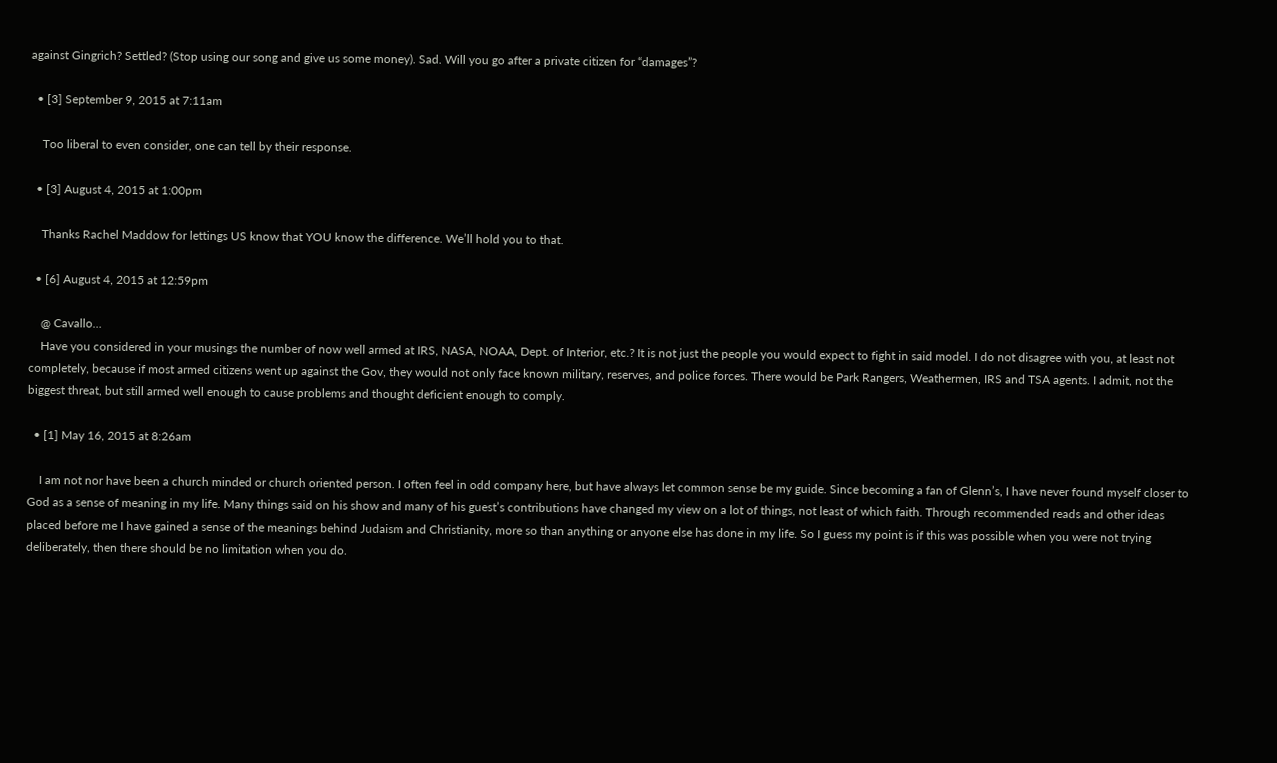against Gingrich? Settled? (Stop using our song and give us some money). Sad. Will you go after a private citizen for “damages”?

  • [3] September 9, 2015 at 7:11am

    Too liberal to even consider, one can tell by their response.

  • [3] August 4, 2015 at 1:00pm

    Thanks Rachel Maddow for lettings US know that YOU know the difference. We’ll hold you to that.

  • [6] August 4, 2015 at 12:59pm

    @ Cavallo…
    Have you considered in your musings the number of now well armed at IRS, NASA, NOAA, Dept. of Interior, etc.? It is not just the people you would expect to fight in said model. I do not disagree with you, at least not completely, because if most armed citizens went up against the Gov, they would not only face known military, reserves, and police forces. There would be Park Rangers, Weathermen, IRS and TSA agents. I admit, not the biggest threat, but still armed well enough to cause problems and thought deficient enough to comply.

  • [1] May 16, 2015 at 8:26am

    I am not nor have been a church minded or church oriented person. I often feel in odd company here, but have always let common sense be my guide. Since becoming a fan of Glenn’s, I have never found myself closer to God as a sense of meaning in my life. Many things said on his show and many of his guest’s contributions have changed my view on a lot of things, not least of which faith. Through recommended reads and other ideas placed before me I have gained a sense of the meanings behind Judaism and Christianity, more so than anything or anyone else has done in my life. So I guess my point is if this was possible when you were not trying deliberately, then there should be no limitation when you do.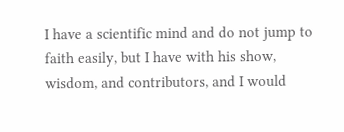I have a scientific mind and do not jump to faith easily, but I have with his show, wisdom, and contributors, and I would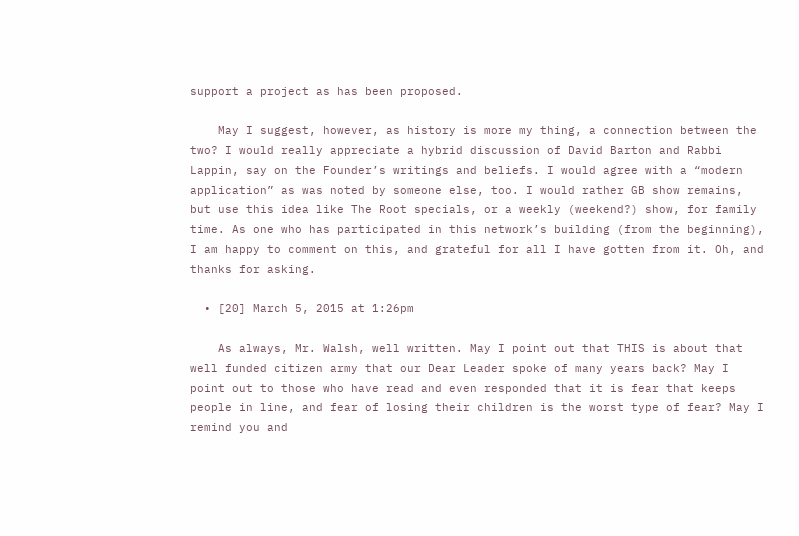support a project as has been proposed.

    May I suggest, however, as history is more my thing, a connection between the two? I would really appreciate a hybrid discussion of David Barton and Rabbi Lappin, say on the Founder’s writings and beliefs. I would agree with a “modern application” as was noted by someone else, too. I would rather GB show remains, but use this idea like The Root specials, or a weekly (weekend?) show, for family time. As one who has participated in this network’s building (from the beginning), I am happy to comment on this, and grateful for all I have gotten from it. Oh, and thanks for asking.

  • [20] March 5, 2015 at 1:26pm

    As always, Mr. Walsh, well written. May I point out that THIS is about that well funded citizen army that our Dear Leader spoke of many years back? May I point out to those who have read and even responded that it is fear that keeps people in line, and fear of losing their children is the worst type of fear? May I remind you and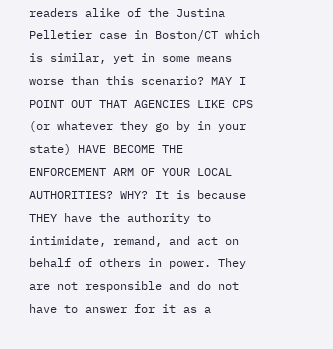readers alike of the Justina Pelletier case in Boston/CT which is similar, yet in some means worse than this scenario? MAY I POINT OUT THAT AGENCIES LIKE CPS (or whatever they go by in your state) HAVE BECOME THE ENFORCEMENT ARM OF YOUR LOCAL AUTHORITIES? WHY? It is because THEY have the authority to intimidate, remand, and act on behalf of others in power. They are not responsible and do not have to answer for it as a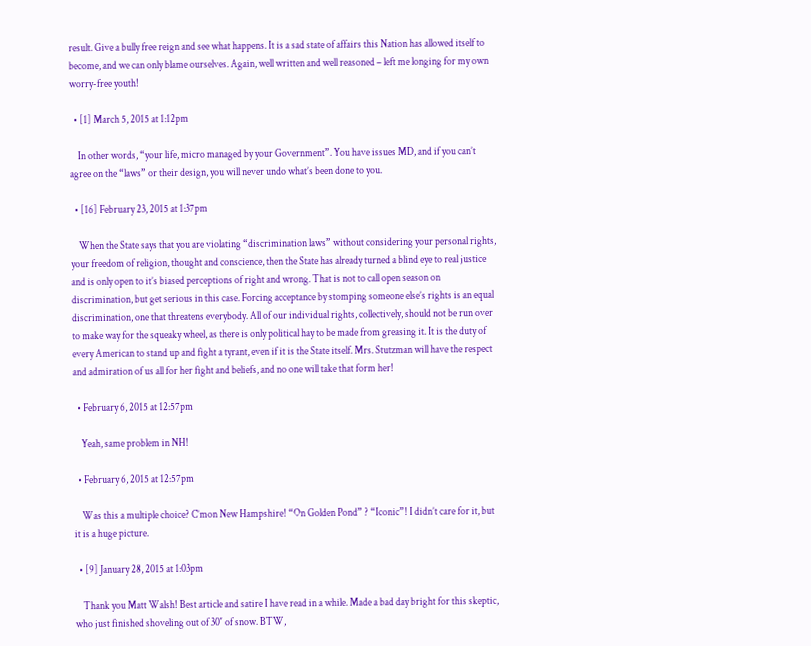result. Give a bully free reign and see what happens. It is a sad state of affairs this Nation has allowed itself to become, and we can only blame ourselves. Again, well written and well reasoned – left me longing for my own worry-free youth!

  • [1] March 5, 2015 at 1:12pm

    In other words, “your life, micro managed by your Government”. You have issues MD, and if you can’t agree on the “laws” or their design, you will never undo what’s been done to you.

  • [16] February 23, 2015 at 1:37pm

    When the State says that you are violating “discrimination laws” without considering your personal rights, your freedom of religion, thought and conscience, then the State has already turned a blind eye to real justice and is only open to it’s biased perceptions of right and wrong. That is not to call open season on discrimination, but get serious in this case. Forcing acceptance by stomping someone else’s rights is an equal discrimination, one that threatens everybody. All of our individual rights, collectively, should not be run over to make way for the squeaky wheel, as there is only political hay to be made from greasing it. It is the duty of every American to stand up and fight a tyrant, even if it is the State itself. Mrs. Stutzman will have the respect and admiration of us all for her fight and beliefs, and no one will take that form her!

  • February 6, 2015 at 12:57pm

    Yeah, same problem in NH!

  • February 6, 2015 at 12:57pm

    Was this a multiple choice? C’mon New Hampshire! “On Golden Pond” ? “Iconic”! I didn’t care for it, but it is a huge picture.

  • [9] January 28, 2015 at 1:03pm

    Thank you Matt Walsh! Best article and satire I have read in a while. Made a bad day bright for this skeptic, who just finished shoveling out of 30″ of snow. BTW,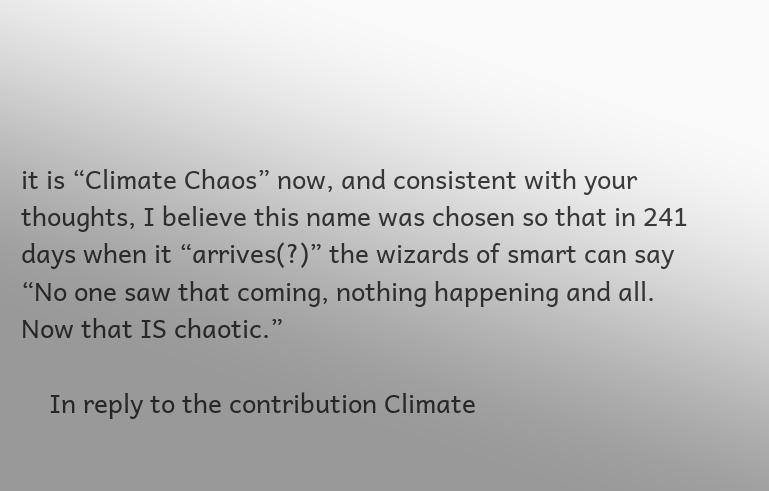it is “Climate Chaos” now, and consistent with your thoughts, I believe this name was chosen so that in 241 days when it “arrives(?)” the wizards of smart can say “No one saw that coming, nothing happening and all. Now that IS chaotic.”

    In reply to the contribution Climate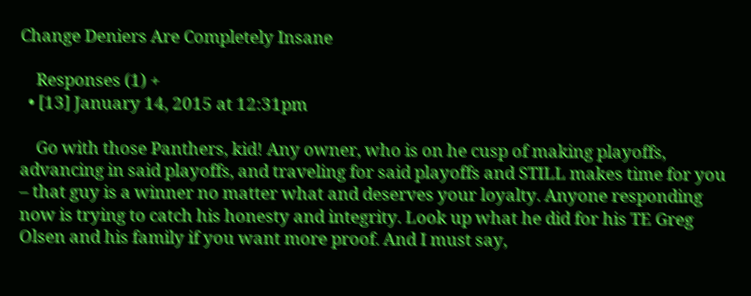Change Deniers Are Completely Insane

    Responses (1) +
  • [13] January 14, 2015 at 12:31pm

    Go with those Panthers, kid! Any owner, who is on he cusp of making playoffs, advancing in said playoffs, and traveling for said playoffs and STILL makes time for you – that guy is a winner no matter what and deserves your loyalty. Anyone responding now is trying to catch his honesty and integrity. Look up what he did for his TE Greg Olsen and his family if you want more proof. And I must say,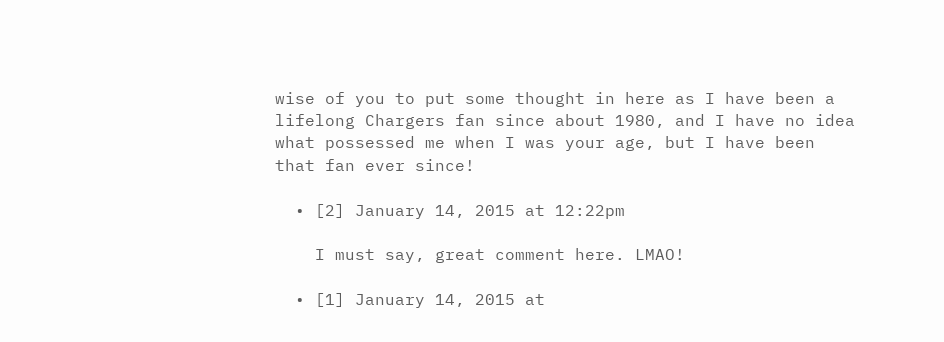wise of you to put some thought in here as I have been a lifelong Chargers fan since about 1980, and I have no idea what possessed me when I was your age, but I have been that fan ever since!

  • [2] January 14, 2015 at 12:22pm

    I must say, great comment here. LMAO!

  • [1] January 14, 2015 at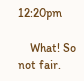12:20pm

    What! So not fair.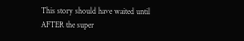This story should have waited until AFTER the super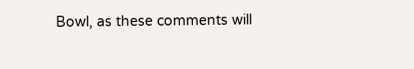Bowl, as these comments will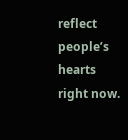reflect people’s hearts right now.